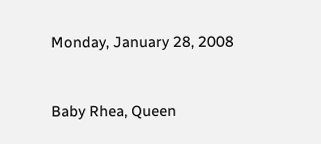Monday, January 28, 2008


Baby Rhea, Queen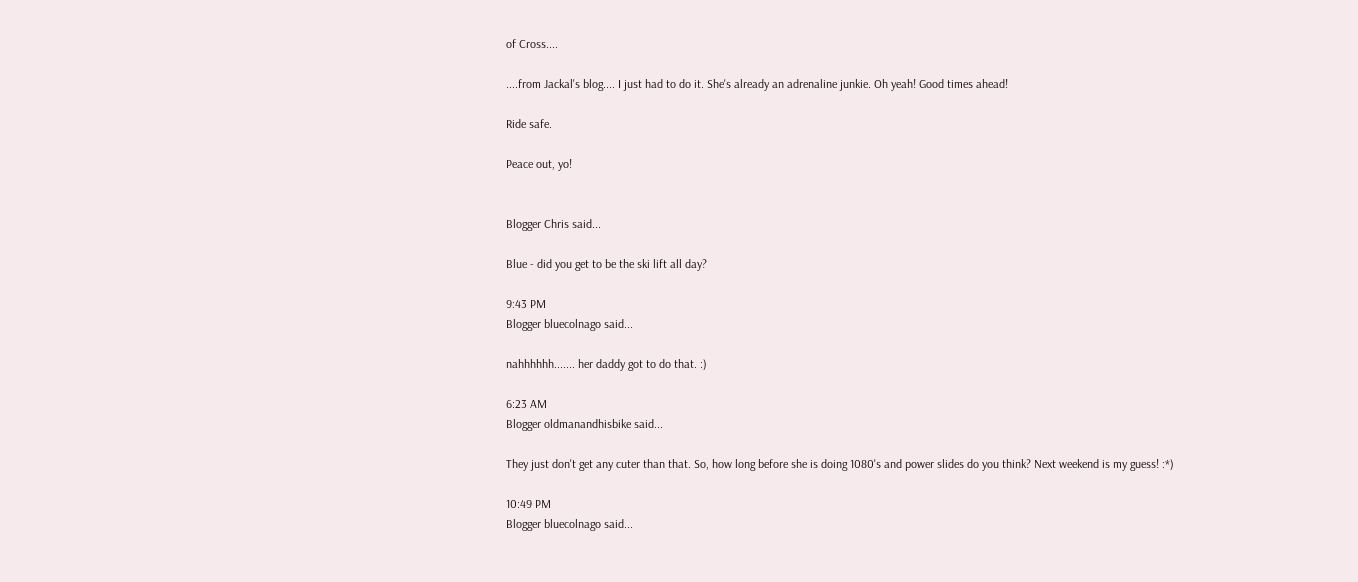of Cross....

....from Jackal's blog.... I just had to do it. She's already an adrenaline junkie. Oh yeah! Good times ahead!

Ride safe.

Peace out, yo!


Blogger Chris said...

Blue - did you get to be the ski lift all day?

9:43 PM
Blogger bluecolnago said...

nahhhhhh....... her daddy got to do that. :)

6:23 AM
Blogger oldmanandhisbike said...

They just don't get any cuter than that. So, how long before she is doing 1080's and power slides do you think? Next weekend is my guess! :*)

10:49 PM
Blogger bluecolnago said...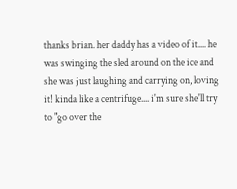thanks brian. her daddy has a video of it.... he was swinging the sled around on the ice and she was just laughing and carrying on, loving it! kinda like a centrifuge.... i'm sure she'll try to "go over the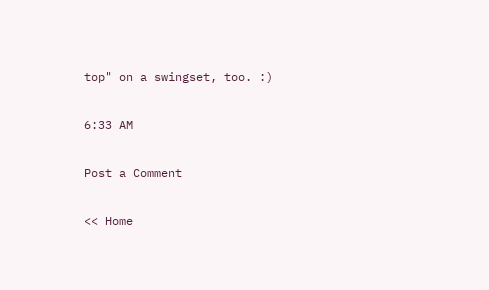top" on a swingset, too. :)

6:33 AM

Post a Comment

<< Home